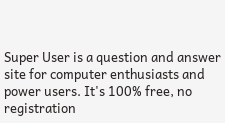Super User is a question and answer site for computer enthusiasts and power users. It's 100% free, no registration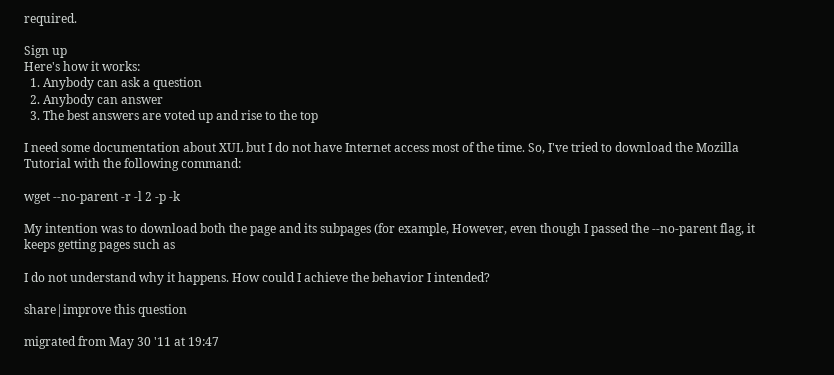required.

Sign up
Here's how it works:
  1. Anybody can ask a question
  2. Anybody can answer
  3. The best answers are voted up and rise to the top

I need some documentation about XUL but I do not have Internet access most of the time. So, I've tried to download the Mozilla Tutorial with the following command:

wget --no-parent -r -l 2 -p -k

My intention was to download both the page and its subpages (for example, However, even though I passed the --no-parent flag, it keeps getting pages such as

I do not understand why it happens. How could I achieve the behavior I intended?

share|improve this question

migrated from May 30 '11 at 19:47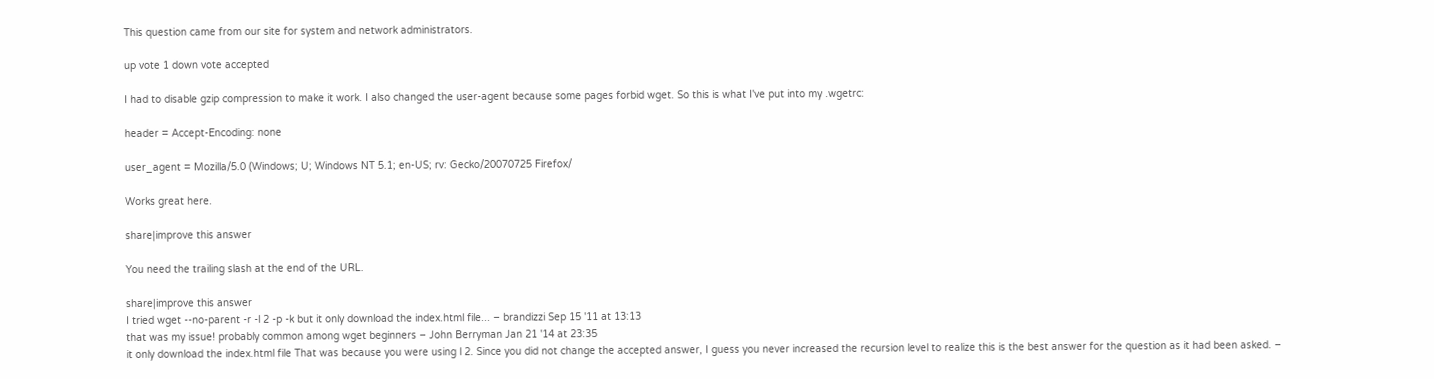This question came from our site for system and network administrators.

up vote 1 down vote accepted

I had to disable gzip compression to make it work. I also changed the user-agent because some pages forbid wget. So this is what I've put into my .wgetrc:

header = Accept-Encoding: none

user_agent = Mozilla/5.0 (Windows; U; Windows NT 5.1; en-US; rv: Gecko/20070725 Firefox/

Works great here.

share|improve this answer

You need the trailing slash at the end of the URL.

share|improve this answer
I tried wget --no-parent -r -l 2 -p -k but it only download the index.html file... – brandizzi Sep 15 '11 at 13:13
that was my issue! probably common among wget beginners – John Berryman Jan 21 '14 at 23:35
it only download the index.html file That was because you were using l 2. Since you did not change the accepted answer, I guess you never increased the recursion level to realize this is the best answer for the question as it had been asked. –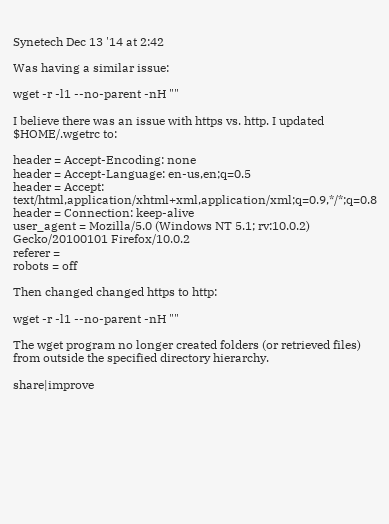Synetech Dec 13 '14 at 2:42

Was having a similar issue:

wget -r -l1 --no-parent -nH ""

I believe there was an issue with https vs. http. I updated $HOME/.wgetrc to:

header = Accept-Encoding: none
header = Accept-Language: en-us,en;q=0.5
header = Accept: text/html,application/xhtml+xml,application/xml;q=0.9,*/*;q=0.8
header = Connection: keep-alive
user_agent = Mozilla/5.0 (Windows NT 5.1; rv:10.0.2) Gecko/20100101 Firefox/10.0.2
referer =
robots = off

Then changed changed https to http:

wget -r -l1 --no-parent -nH ""

The wget program no longer created folders (or retrieved files) from outside the specified directory hierarchy.

share|improve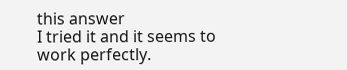this answer
I tried it and it seems to work perfectly.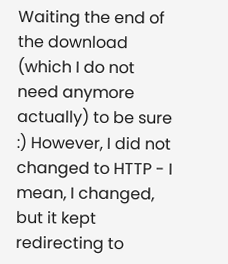Waiting the end of the download (which I do not need anymore actually) to be sure :) However, I did not changed to HTTP - I mean, I changed, but it kept redirecting to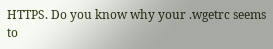HTTPS. Do you know why your .wgetrc seems to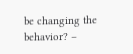be changing the behavior? –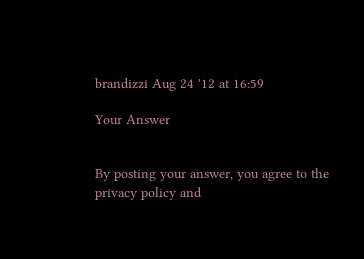brandizzi Aug 24 '12 at 16:59

Your Answer


By posting your answer, you agree to the privacy policy and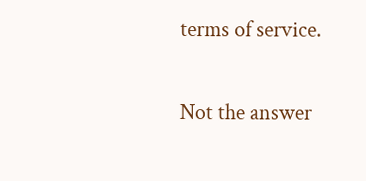terms of service.

Not the answer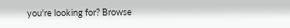you're looking for? Browse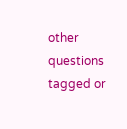other questions tagged or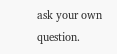ask your own question.